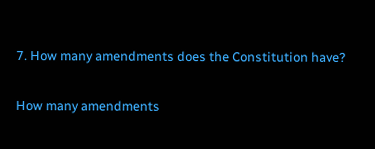7. How many amendments does the Constitution have?

How many amendments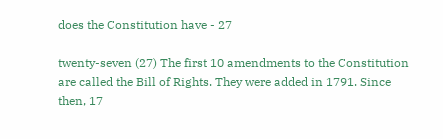does the Constitution have - 27

twenty-seven (27) The first 10 amendments to the Constitution are called the Bill of Rights. They were added in 1791. Since then, 17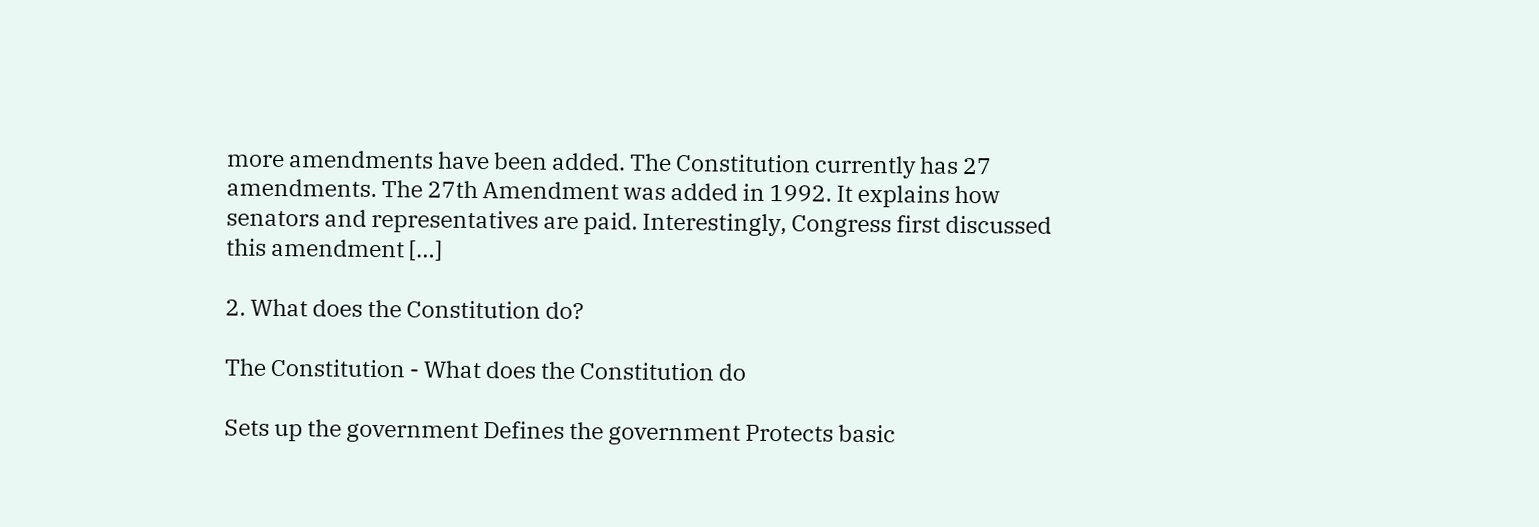more amendments have been added. The Constitution currently has 27 amendments. The 27th Amendment was added in 1992. It explains how senators and representatives are paid. Interestingly, Congress first discussed this amendment […]

2. What does the Constitution do?

The Constitution - What does the Constitution do

Sets up the government Defines the government Protects basic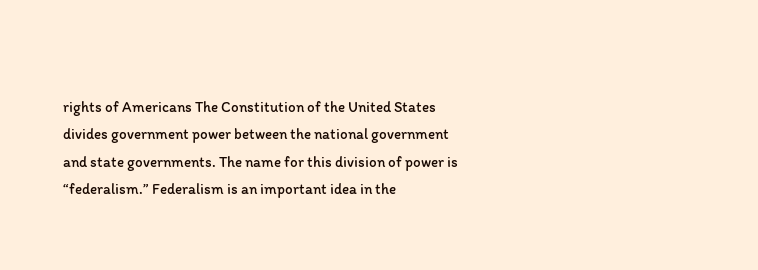rights of Americans The Constitution of the United States divides government power between the national government and state governments. The name for this division of power is “federalism.” Federalism is an important idea in the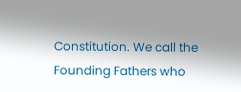Constitution. We call the Founding Fathers who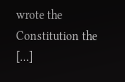wrote the Constitution the […]